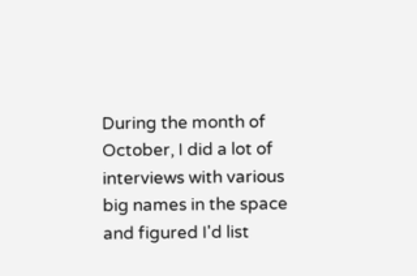During the month of October, I did a lot of interviews with various big names in the space and figured I'd list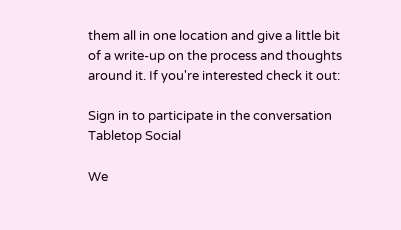them all in one location and give a little bit of a write-up on the process and thoughts around it. If you're interested check it out:

Sign in to participate in the conversation
Tabletop Social

We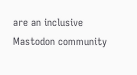are an inclusive Mastodon community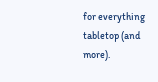for everything tabletop (and more).